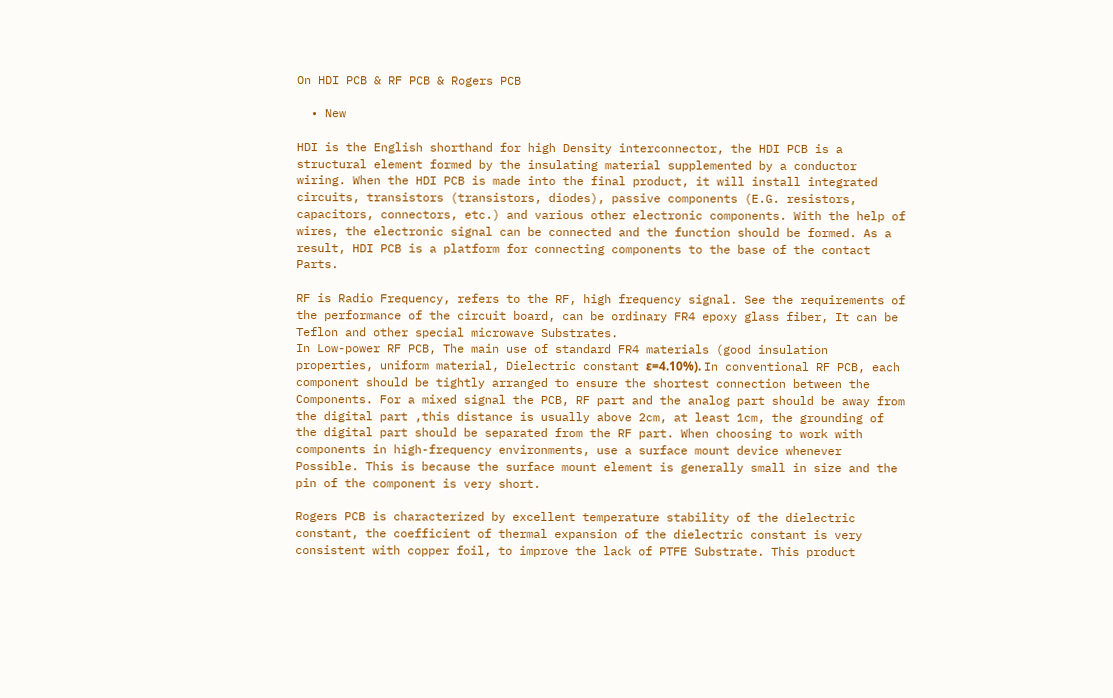On HDI PCB & RF PCB & Rogers PCB

  • New

HDI is the English shorthand for high Density interconnector, the HDI PCB is a structural element formed by the insulating material supplemented by a conductor wiring. When the HDI PCB is made into the final product, it will install integrated circuits, transistors (transistors, diodes), passive components (E.G. resistors, capacitors, connectors, etc.) and various other electronic components. With the help of wires, the electronic signal can be connected and the function should be formed. As a result, HDI PCB is a platform for connecting components to the base of the contact Parts.

RF is Radio Frequency, refers to the RF, high frequency signal. See the requirements of the performance of the circuit board, can be ordinary FR4 epoxy glass fiber, It can be Teflon and other special microwave Substrates.
In Low-power RF PCB, The main use of standard FR4 materials (good insulation properties, uniform material, Dielectric constant ε=4.10%). In conventional RF PCB, each component should be tightly arranged to ensure the shortest connection between the Components. For a mixed signal the PCB, RF part and the analog part should be away from the digital part ,this distance is usually above 2cm, at least 1cm, the grounding of the digital part should be separated from the RF part. When choosing to work with components in high-frequency environments, use a surface mount device whenever Possible. This is because the surface mount element is generally small in size and the pin of the component is very short.

Rogers PCB is characterized by excellent temperature stability of the dielectric constant, the coefficient of thermal expansion of the dielectric constant is very consistent with copper foil, to improve the lack of PTFE Substrate. This product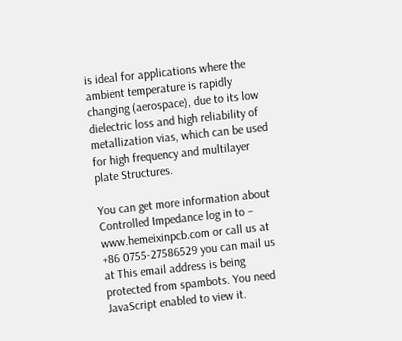is ideal for applications where the ambient temperature is rapidly changing (aerospace), due to its low dielectric loss and high reliability of metallization vias, which can be used for high frequency and multilayer plate Structures.

You can get more information about Controlled Impedance log in to – www.hemeixinpcb.com or call us at +86 0755-27586529 you can mail us at This email address is being protected from spambots. You need JavaScript enabled to view it.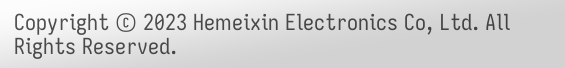Copyright © 2023 Hemeixin Electronics Co, Ltd. All Rights Reserved.